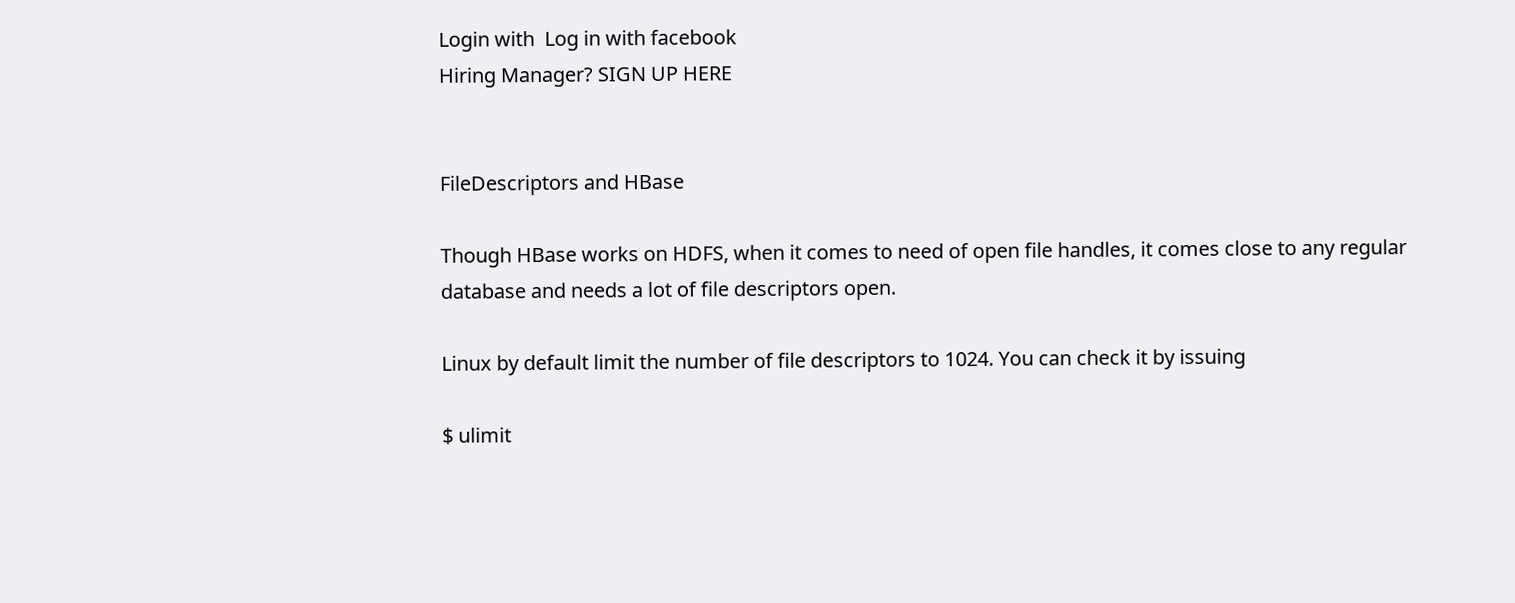Login with  Log in with facebook
Hiring Manager? SIGN UP HERE


FileDescriptors and HBase

Though HBase works on HDFS, when it comes to need of open file handles, it comes close to any regular database and needs a lot of file descriptors open.

Linux by default limit the number of file descriptors to 1024. You can check it by issuing

$ ulimit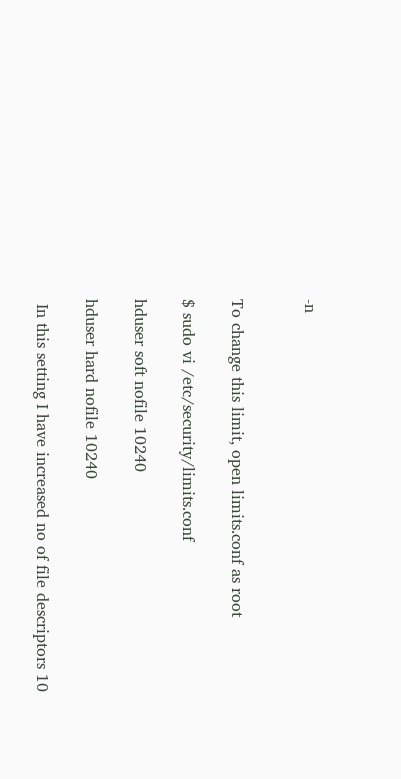-n


To change this limit, open limits.conf as root

$ sudo vi /etc/security/limits.conf

hduser soft nofile 10240

hduser hard nofile 10240

 In this setting I have increased no of file descriptors 10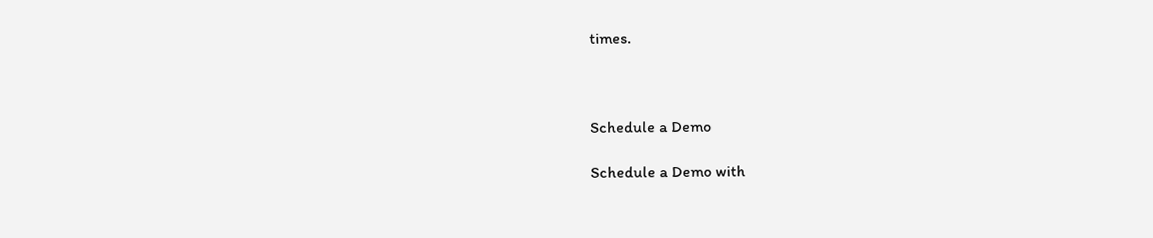times.



Schedule a Demo

Schedule a Demo with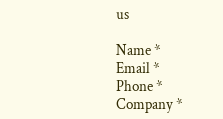us

Name *
Email *
Phone *
Company *